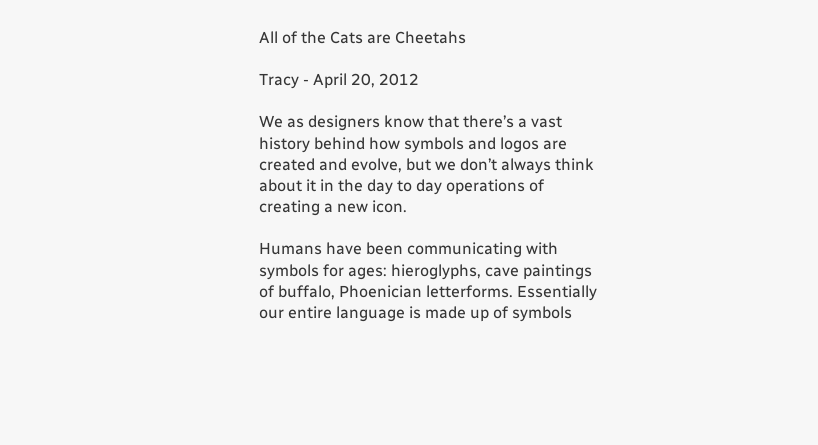All of the Cats are Cheetahs

Tracy - April 20, 2012

We as designers know that there’s a vast history behind how symbols and logos are created and evolve, but we don’t always think about it in the day to day operations of creating a new icon.

Humans have been communicating with symbols for ages: hieroglyphs, cave paintings of buffalo, Phoenician letterforms. Essentially our entire language is made up of symbols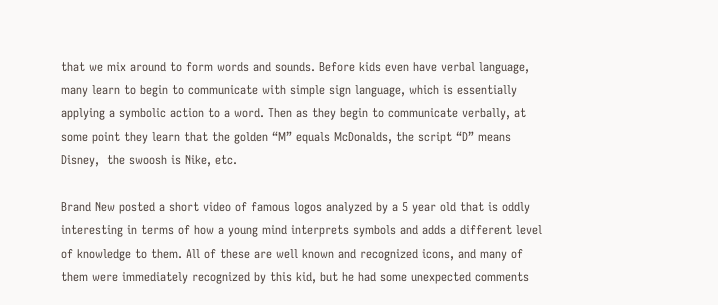that we mix around to form words and sounds. Before kids even have verbal language, many learn to begin to communicate with simple sign language, which is essentially applying a symbolic action to a word. Then as they begin to communicate verbally, at some point they learn that the golden “M” equals McDonalds, the script “D” means Disney,  the swoosh is Nike, etc.

Brand New posted a short video of famous logos analyzed by a 5 year old that is oddly interesting in terms of how a young mind interprets symbols and adds a different level of knowledge to them. All of these are well known and recognized icons, and many of them were immediately recognized by this kid, but he had some unexpected comments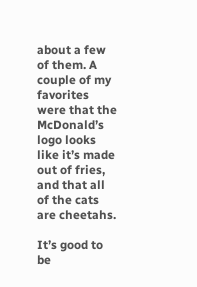about a few of them. A couple of my favorites were that the McDonald’s logo looks like it’s made out of fries, and that all of the cats are cheetahs.

It’s good to be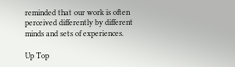reminded that our work is often perceived differently by different minds and sets of experiences.

Up Top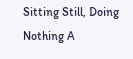Sitting Still, Doing Nothing A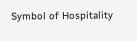Symbol of Hospitality